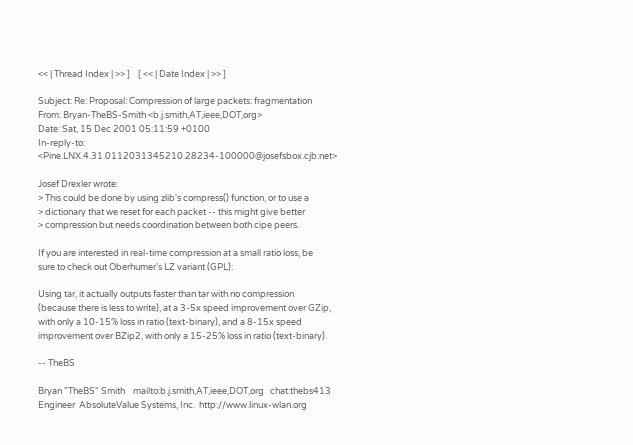<< | Thread Index | >> ]    [ << | Date Index | >> ]

Subject: Re: Proposal: Compression of large packets: fragmentation
From: Bryan-TheBS-Smith <b.j.smith,AT,ieee,DOT,org>
Date: Sat, 15 Dec 2001 05:11:59 +0100
In-reply-to: <Pine.LNX.4.31.0112031345210.28234-100000@josefsbox.cjb.net>

Josef Drexler wrote:
> This could be done by using zlib's compress() function, or to use a
> dictionary that we reset for each packet -- this might give better
> compression but needs coordination between both cipe peers.

If you are interested in real-time compression at a small ratio loss, be
sure to check out Oberhumer's LZ variant (GPL):

Using tar, it actually outputs faster than tar with no compression
(because there is less to write), at a 3-5x speed improvement over GZip,
with only a 10-15% loss in ratio (text-binary), and a 8-15x speed
improvement over BZip2, with only a 15-25% loss in ratio (text-binary).

-- TheBS

Bryan "TheBS" Smith    mailto:b.j.smith,AT,ieee,DOT,org   chat:thebs413
Engineer  AbsoluteValue Systems, Inc.  http://www.linux-wlan.org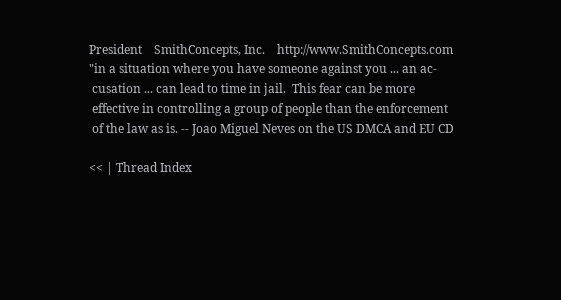President    SmithConcepts, Inc.    http://www.SmithConcepts.com
"in a situation where you have someone against you ... an ac-
 cusation ... can lead to time in jail.  This fear can be more
 effective in controlling a group of people than the enforcement
 of the law as is. -- Joao Miguel Neves on the US DMCA and EU CD

<< | Thread Index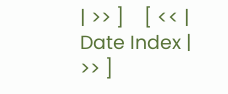| >> ]    [ << | Date Index | >> ]